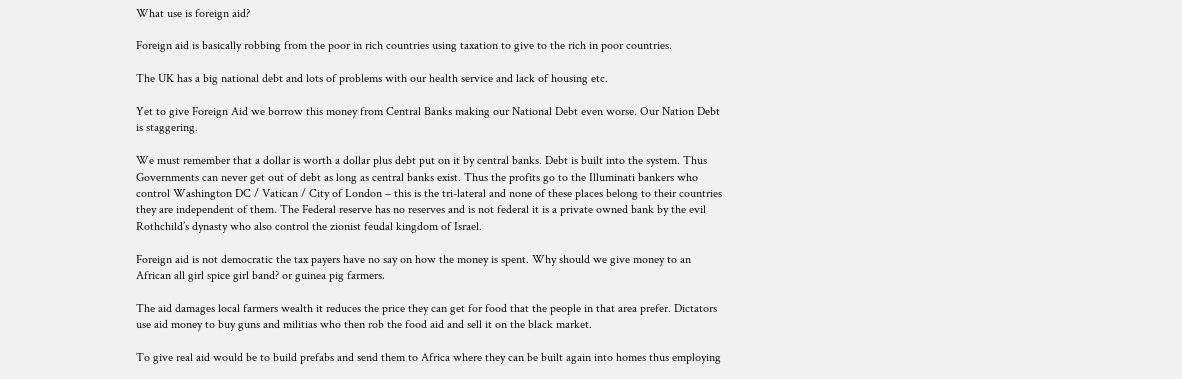What use is foreign aid?

Foreign aid is basically robbing from the poor in rich countries using taxation to give to the rich in poor countries.

The UK has a big national debt and lots of problems with our health service and lack of housing etc.

Yet to give Foreign Aid we borrow this money from Central Banks making our National Debt even worse. Our Nation Debt is staggering.

We must remember that a dollar is worth a dollar plus debt put on it by central banks. Debt is built into the system. Thus Governments can never get out of debt as long as central banks exist. Thus the profits go to the Illuminati bankers who control Washington DC / Vatican / City of London – this is the tri-lateral and none of these places belong to their countries they are independent of them. The Federal reserve has no reserves and is not federal it is a private owned bank by the evil Rothchild’s dynasty who also control the zionist feudal kingdom of Israel.

Foreign aid is not democratic the tax payers have no say on how the money is spent. Why should we give money to an African all girl spice girl band? or guinea pig farmers.

The aid damages local farmers wealth it reduces the price they can get for food that the people in that area prefer. Dictators use aid money to buy guns and militias who then rob the food aid and sell it on the black market.

To give real aid would be to build prefabs and send them to Africa where they can be built again into homes thus employing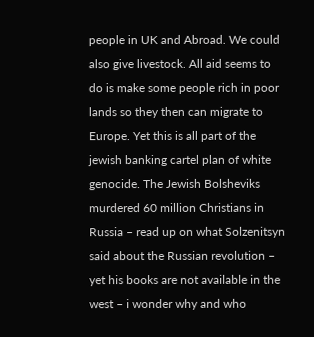people in UK and Abroad. We could also give livestock. All aid seems to do is make some people rich in poor lands so they then can migrate to Europe. Yet this is all part of the jewish banking cartel plan of white genocide. The Jewish Bolsheviks murdered 60 million Christians in Russia – read up on what Solzenitsyn said about the Russian revolution – yet his books are not available in the west – i wonder why and who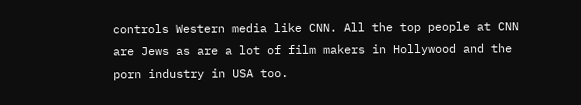controls Western media like CNN. All the top people at CNN are Jews as are a lot of film makers in Hollywood and the porn industry in USA too.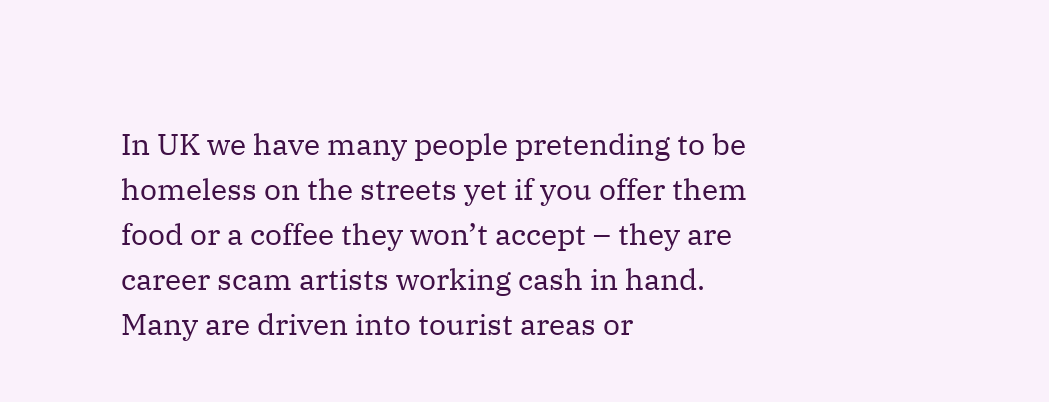In UK we have many people pretending to be homeless on the streets yet if you offer them food or a coffee they won’t accept – they are career scam artists working cash in hand. Many are driven into tourist areas or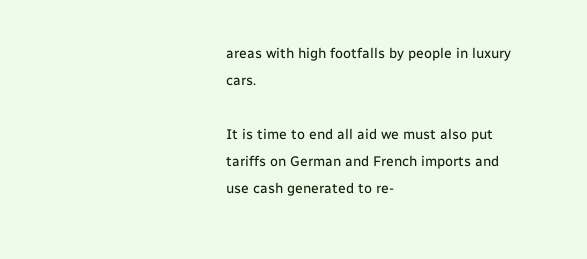areas with high footfalls by people in luxury cars.

It is time to end all aid we must also put tariffs on German and French imports and use cash generated to re-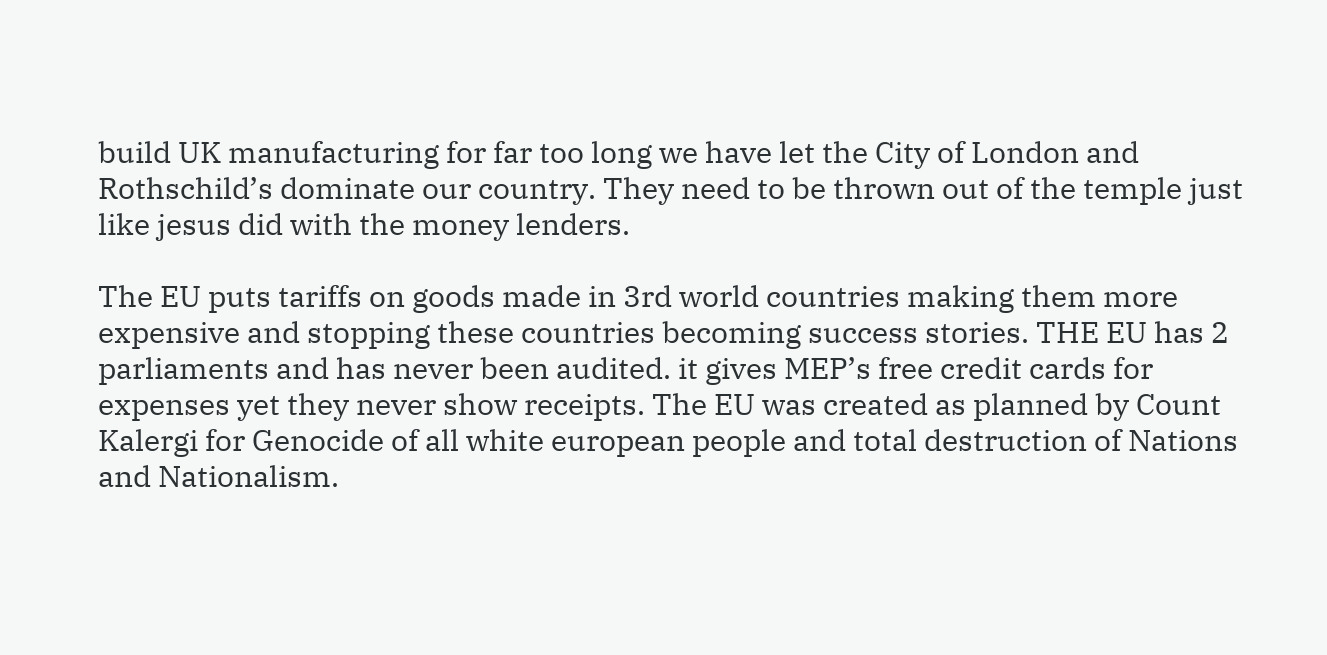build UK manufacturing for far too long we have let the City of London and Rothschild’s dominate our country. They need to be thrown out of the temple just like jesus did with the money lenders.

The EU puts tariffs on goods made in 3rd world countries making them more expensive and stopping these countries becoming success stories. THE EU has 2 parliaments and has never been audited. it gives MEP’s free credit cards for expenses yet they never show receipts. The EU was created as planned by Count Kalergi for Genocide of all white european people and total destruction of Nations and Nationalism.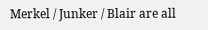Merkel / Junker / Blair are all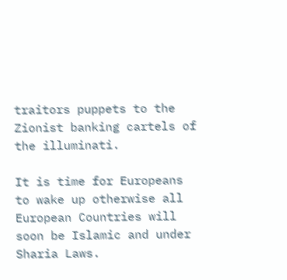traitors puppets to the Zionist banking cartels of the illuminati.

It is time for Europeans to wake up otherwise all European Countries will soon be Islamic and under Sharia Laws.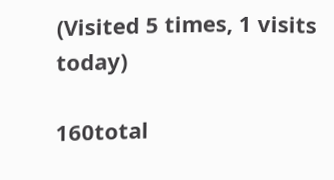(Visited 5 times, 1 visits today)

160total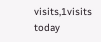visits,1visits today